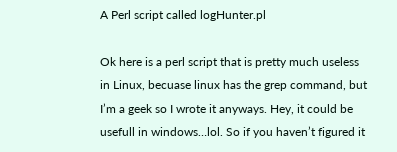A Perl script called logHunter.pl

Ok here is a perl script that is pretty much useless in Linux, becuase linux has the grep command, but I’m a geek so I wrote it anyways. Hey, it could be usefull in windows…lol. So if you haven’t figured it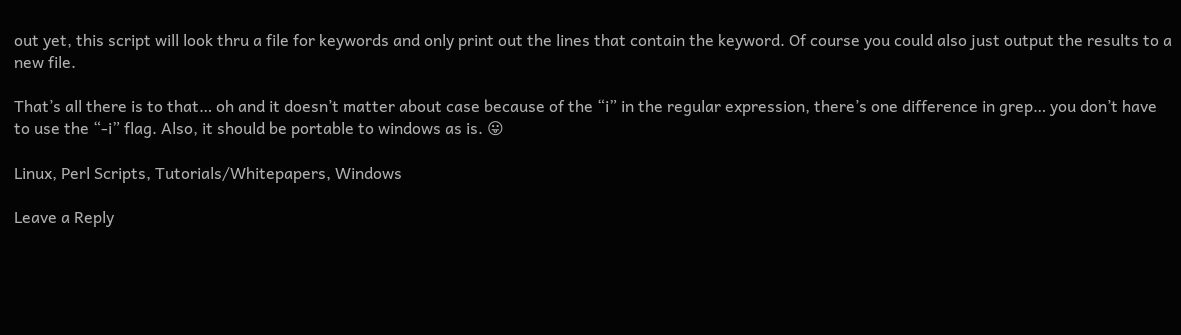out yet, this script will look thru a file for keywords and only print out the lines that contain the keyword. Of course you could also just output the results to a new file.

That’s all there is to that… oh and it doesn’t matter about case because of the “i” in the regular expression, there’s one difference in grep… you don’t have to use the “-i” flag. Also, it should be portable to windows as is. 😛

Linux, Perl Scripts, Tutorials/Whitepapers, Windows

Leave a Reply